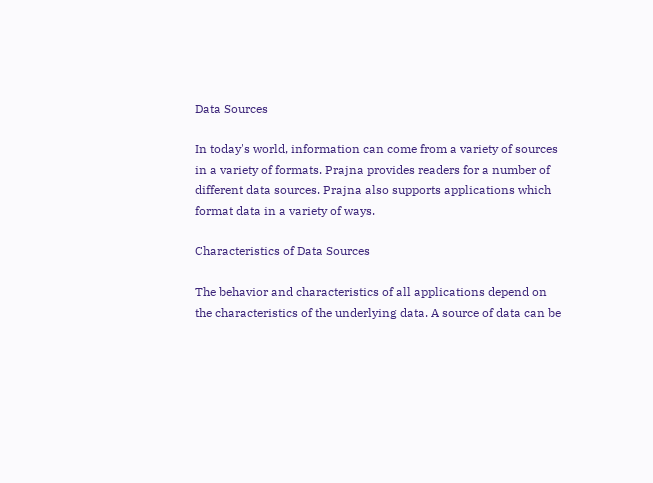Data Sources

In today's world, information can come from a variety of sources in a variety of formats. Prajna provides readers for a number of different data sources. Prajna also supports applications which format data in a variety of ways.

Characteristics of Data Sources

The behavior and characteristics of all applications depend on the characteristics of the underlying data. A source of data can be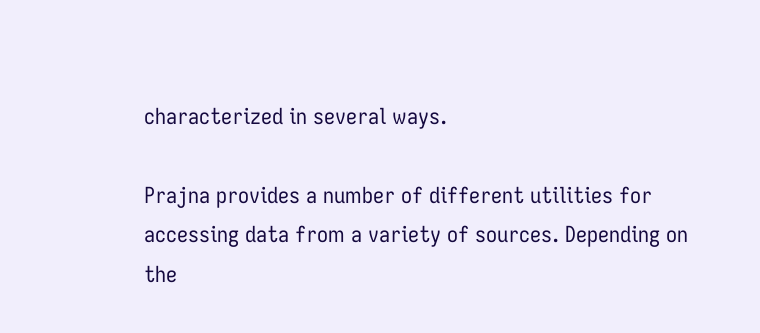characterized in several ways.

Prajna provides a number of different utilities for accessing data from a variety of sources. Depending on the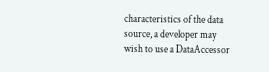characteristics of the data source, a developer may wish to use a DataAccessor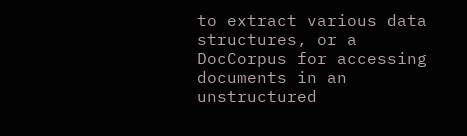to extract various data structures, or a DocCorpus for accessing documents in an unstructured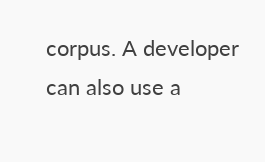corpus. A developer can also use a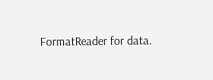FormatReader for data.